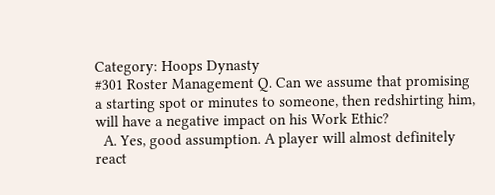Category: Hoops Dynasty
#301 Roster Management Q. Can we assume that promising a starting spot or minutes to someone, then redshirting him, will have a negative impact on his Work Ethic?
  A. Yes, good assumption. A player will almost definitely react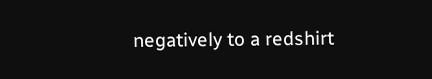negatively to a redshirt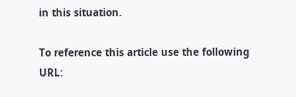in this situation.

To reference this article use the following URL: